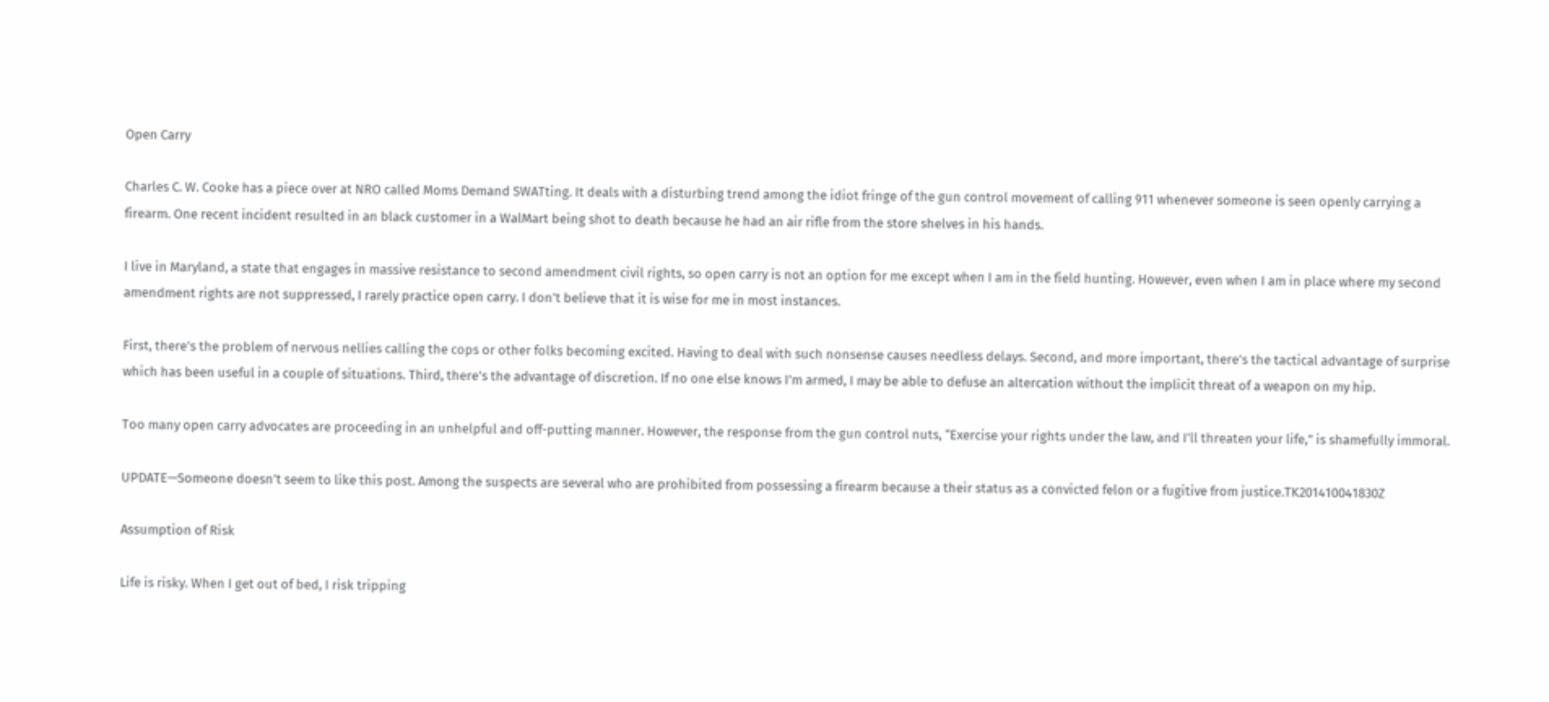Open Carry

Charles C. W. Cooke has a piece over at NRO called Moms Demand SWATting. It deals with a disturbing trend among the idiot fringe of the gun control movement of calling 911 whenever someone is seen openly carrying a firearm. One recent incident resulted in an black customer in a WalMart being shot to death because he had an air rifle from the store shelves in his hands.

I live in Maryland, a state that engages in massive resistance to second amendment civil rights, so open carry is not an option for me except when I am in the field hunting. However, even when I am in place where my second amendment rights are not suppressed, I rarely practice open carry. I don’t believe that it is wise for me in most instances.

First, there’s the problem of nervous nellies calling the cops or other folks becoming excited. Having to deal with such nonsense causes needless delays. Second, and more important, there’s the tactical advantage of surprise which has been useful in a couple of situations. Third, there’s the advantage of discretion. If no one else knows I’m armed, I may be able to defuse an altercation without the implicit threat of a weapon on my hip.

Too many open carry advocates are proceeding in an unhelpful and off-putting manner. However, the response from the gun control nuts, “Exercise your rights under the law, and I’ll threaten your life,” is shamefully immoral.

UPDATE—Someone doesn’t seem to like this post. Among the suspects are several who are prohibited from possessing a firearm because a their status as a convicted felon or a fugitive from justice.TK201410041830Z

Assumption of Risk

Life is risky. When I get out of bed, I risk tripping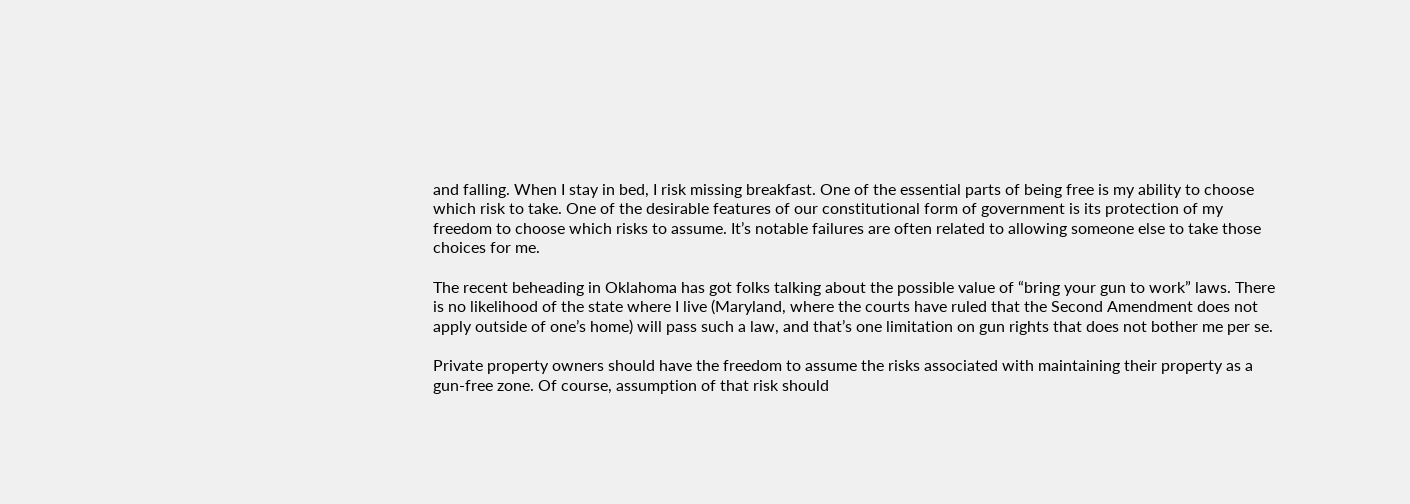and falling. When I stay in bed, I risk missing breakfast. One of the essential parts of being free is my ability to choose which risk to take. One of the desirable features of our constitutional form of government is its protection of my freedom to choose which risks to assume. It’s notable failures are often related to allowing someone else to take those choices for me.

The recent beheading in Oklahoma has got folks talking about the possible value of “bring your gun to work” laws. There is no likelihood of the state where I live (Maryland, where the courts have ruled that the Second Amendment does not apply outside of one’s home) will pass such a law, and that’s one limitation on gun rights that does not bother me per se.

Private property owners should have the freedom to assume the risks associated with maintaining their property as a gun-free zone. Of course, assumption of that risk should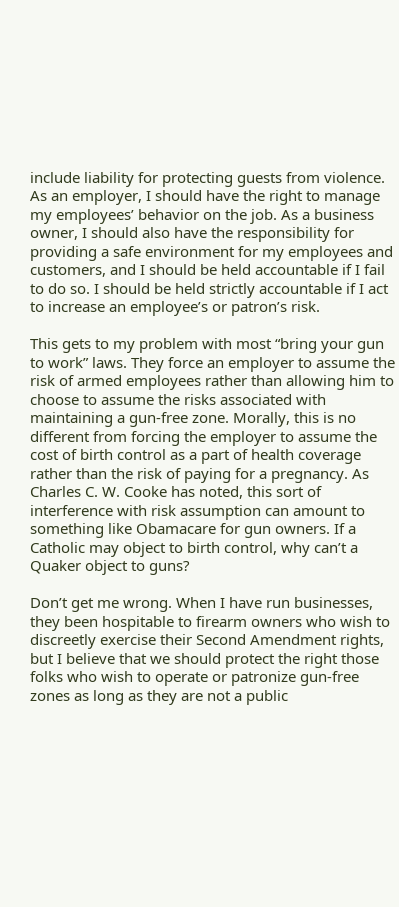include liability for protecting guests from violence. As an employer, I should have the right to manage my employees’ behavior on the job. As a business owner, I should also have the responsibility for providing a safe environment for my employees and customers, and I should be held accountable if I fail to do so. I should be held strictly accountable if I act to increase an employee’s or patron’s risk.

This gets to my problem with most “bring your gun to work” laws. They force an employer to assume the risk of armed employees rather than allowing him to choose to assume the risks associated with maintaining a gun-free zone. Morally, this is no different from forcing the employer to assume the cost of birth control as a part of health coverage rather than the risk of paying for a pregnancy. As Charles C. W. Cooke has noted, this sort of interference with risk assumption can amount to something like Obamacare for gun owners. If a Catholic may object to birth control, why can’t a Quaker object to guns?

Don’t get me wrong. When I have run businesses, they been hospitable to firearm owners who wish to discreetly exercise their Second Amendment rights, but I believe that we should protect the right those folks who wish to operate or patronize gun-free zones as long as they are not a public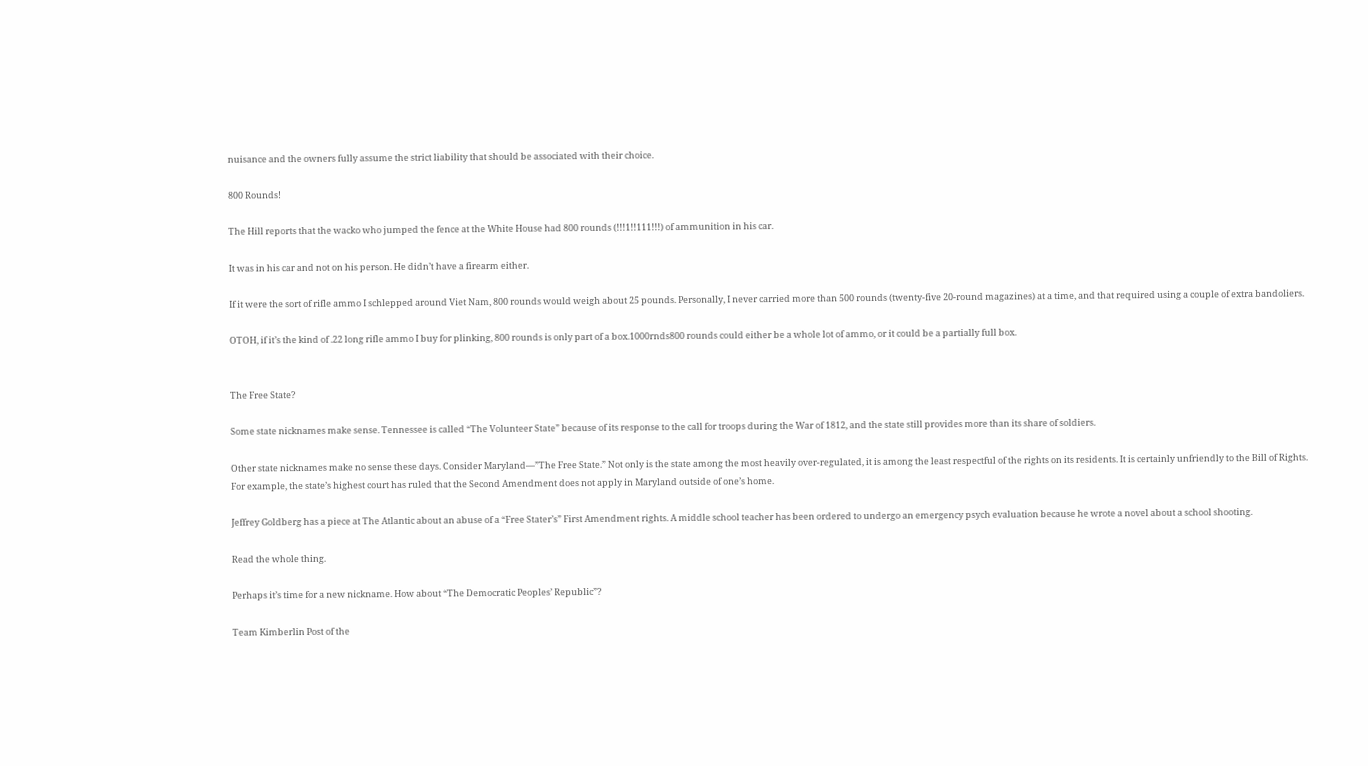nuisance and the owners fully assume the strict liability that should be associated with their choice.

800 Rounds!

The Hill reports that the wacko who jumped the fence at the White House had 800 rounds (!!!1!!111!!!) of ammunition in his car.

It was in his car and not on his person. He didn’t have a firearm either.

If it were the sort of rifle ammo I schlepped around Viet Nam, 800 rounds would weigh about 25 pounds. Personally, I never carried more than 500 rounds (twenty-five 20-round magazines) at a time, and that required using a couple of extra bandoliers.

OTOH, if it’s the kind of .22 long rifle ammo I buy for plinking, 800 rounds is only part of a box.1000rnds800 rounds could either be a whole lot of ammo, or it could be a partially full box.


The Free State?

Some state nicknames make sense. Tennessee is called “The Volunteer State” because of its response to the call for troops during the War of 1812, and the state still provides more than its share of soldiers.

Other state nicknames make no sense these days. Consider Maryland—”The Free State.” Not only is the state among the most heavily over-regulated, it is among the least respectful of the rights on its residents. It is certainly unfriendly to the Bill of Rights. For example, the state’s highest court has ruled that the Second Amendment does not apply in Maryland outside of one’s home.

Jeffrey Goldberg has a piece at The Atlantic about an abuse of a “Free Stater’s” First Amendment rights. A middle school teacher has been ordered to undergo an emergency psych evaluation because he wrote a novel about a school shooting.

Read the whole thing.

Perhaps it’s time for a new nickname. How about “The Democratic Peoples’ Republic”?

Team Kimberlin Post of the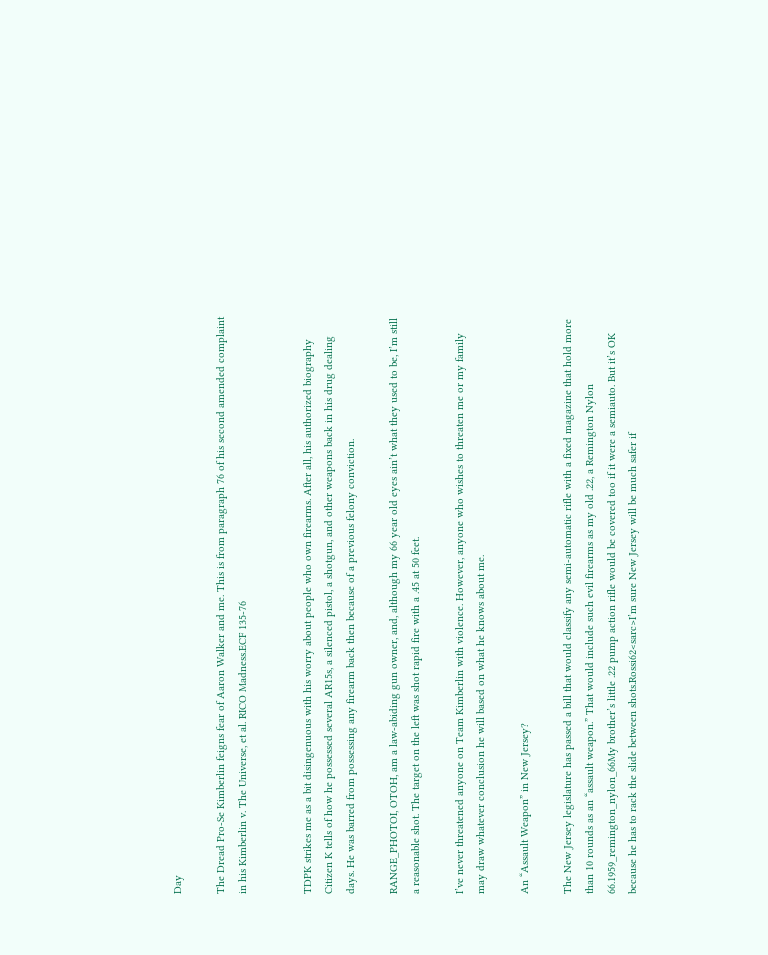Day

The Dread Pro-Se Kimberlin feigns fear of Aaron Walker and me. This is from paragraph 76 of his second amended complaint in his Kimberlin v. The Universe, et al. RICO Madness.ECF 135-76


TDPK strikes me as a bit disingenuous with his worry about people who own firearms. After all, his authorized biography Citizen K tells of how he possessed several AR15s, a silenced pistol, a shotgun, and other weapons back in his drug dealing days. He was barred from possessing any firearm back then because of a previous felony conviction.

RANGE_PHOTOI, OTOH, am a law-abiding gun owner, and, although my 66 year old eyes ain’t what they used to be, I’m still a reasonable shot. The target on the left was shot rapid fire with a .45 at 50 feet.

I’ve never threatened anyone on Team Kimberlin with violence. However, anyone who wishes to threaten me or my family may draw whatever conclusion he will based on what he knows about me.

An “Assault Weapon” in New Jersey?

The New Jersey legislature has passed a bill that would classify any semi-automatic rifle with a fixed magazine that hold more than 10 rounds as an “assault weapon.” That would include such evil firearms as my old .22, a Remington Nylon 66.1959_remington_nylon_66My brother’s little .22 pump action rifle would be covered too if it were a semiauto. But it’s OK because he has to rack the slide between shots.Rossi62<sarc>I’m sure New Jersey will be much safer if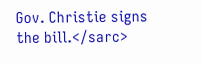Gov. Christie signs the bill.</sarc>